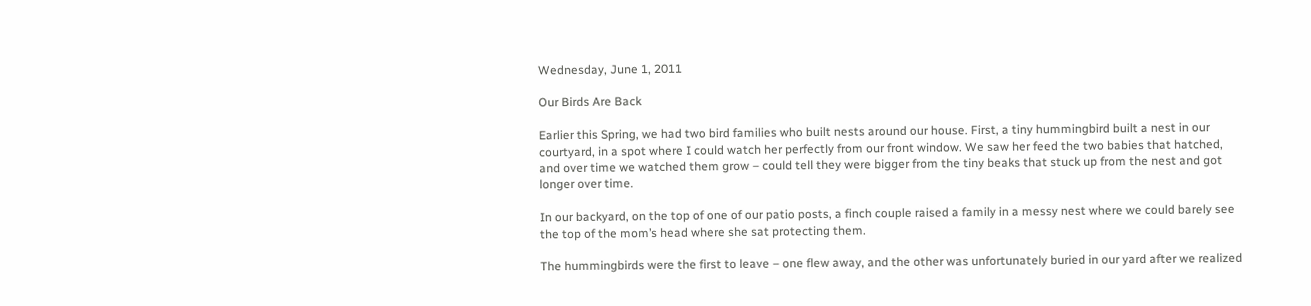Wednesday, June 1, 2011

Our Birds Are Back

Earlier this Spring, we had two bird families who built nests around our house. First, a tiny hummingbird built a nest in our courtyard, in a spot where I could watch her perfectly from our front window. We saw her feed the two babies that hatched, and over time we watched them grow – could tell they were bigger from the tiny beaks that stuck up from the nest and got longer over time.

In our backyard, on the top of one of our patio posts, a finch couple raised a family in a messy nest where we could barely see the top of the mom’s head where she sat protecting them.

The hummingbirds were the first to leave – one flew away, and the other was unfortunately buried in our yard after we realized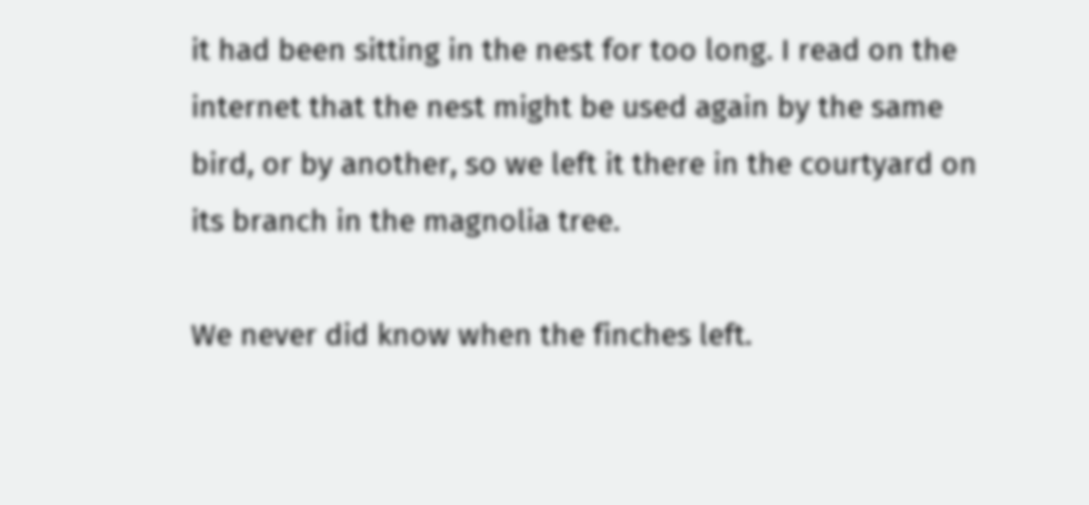it had been sitting in the nest for too long. I read on the internet that the nest might be used again by the same bird, or by another, so we left it there in the courtyard on its branch in the magnolia tree.

We never did know when the finches left.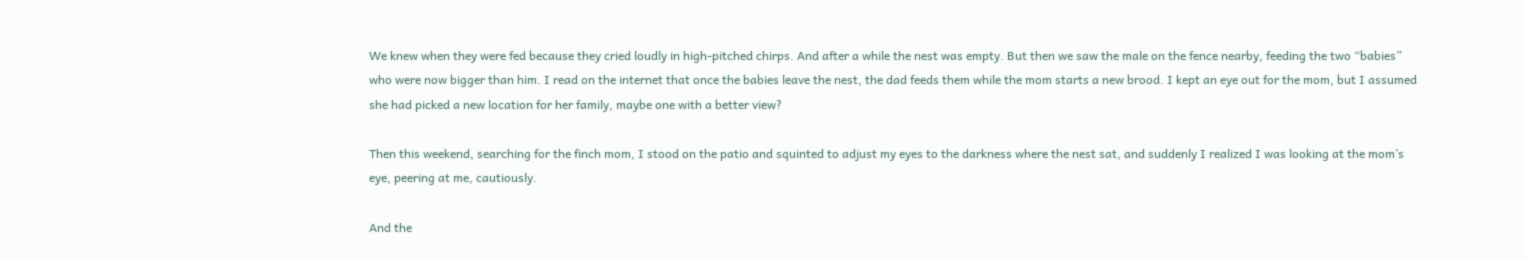We knew when they were fed because they cried loudly in high-pitched chirps. And after a while the nest was empty. But then we saw the male on the fence nearby, feeding the two “babies” who were now bigger than him. I read on the internet that once the babies leave the nest, the dad feeds them while the mom starts a new brood. I kept an eye out for the mom, but I assumed she had picked a new location for her family, maybe one with a better view?

Then this weekend, searching for the finch mom, I stood on the patio and squinted to adjust my eyes to the darkness where the nest sat, and suddenly I realized I was looking at the mom’s eye, peering at me, cautiously.

And the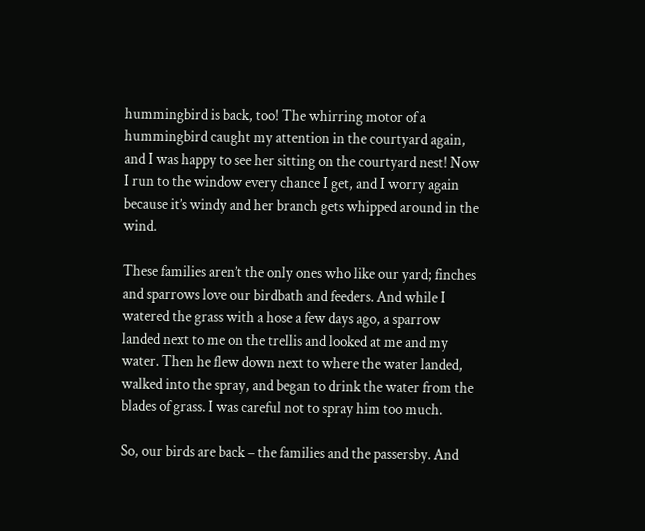hummingbird is back, too! The whirring motor of a hummingbird caught my attention in the courtyard again, and I was happy to see her sitting on the courtyard nest! Now I run to the window every chance I get, and I worry again because it’s windy and her branch gets whipped around in the wind.

These families aren’t the only ones who like our yard; finches and sparrows love our birdbath and feeders. And while I watered the grass with a hose a few days ago, a sparrow landed next to me on the trellis and looked at me and my water. Then he flew down next to where the water landed, walked into the spray, and began to drink the water from the blades of grass. I was careful not to spray him too much.

So, our birds are back – the families and the passersby. And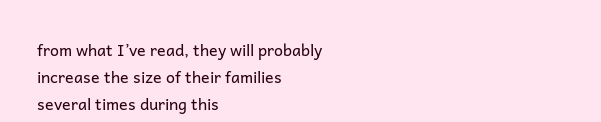from what I’ve read, they will probably increase the size of their families several times during this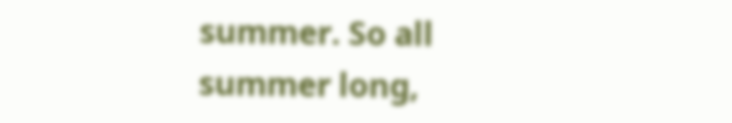summer. So all summer long,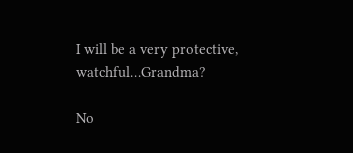I will be a very protective, watchful…Grandma?

No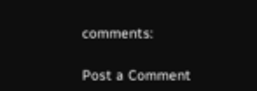comments:

Post a Comment